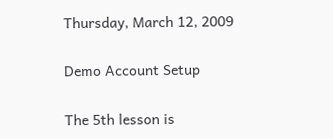Thursday, March 12, 2009

Demo Account Setup

The 5th lesson is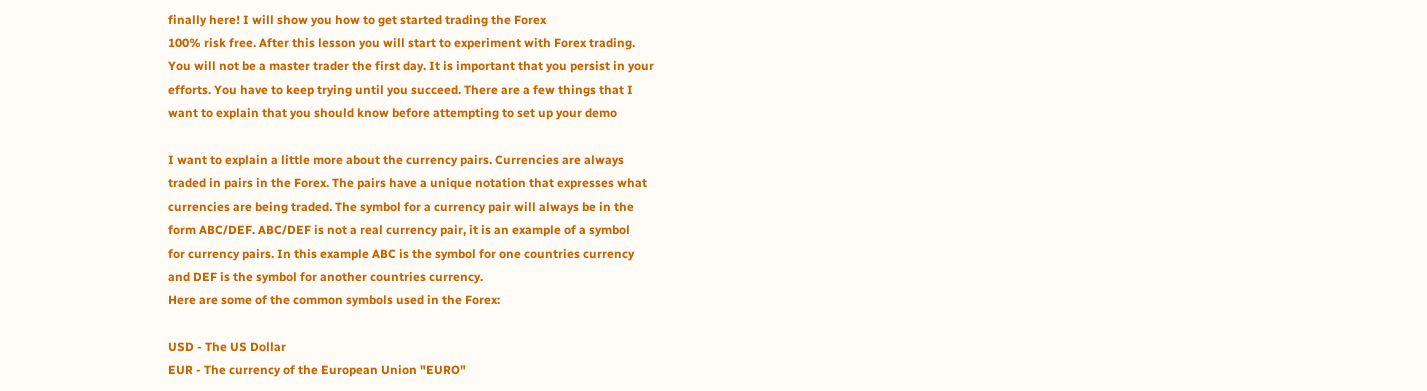finally here! I will show you how to get started trading the Forex
100% risk free. After this lesson you will start to experiment with Forex trading.
You will not be a master trader the first day. It is important that you persist in your
efforts. You have to keep trying until you succeed. There are a few things that I
want to explain that you should know before attempting to set up your demo

I want to explain a little more about the currency pairs. Currencies are always
traded in pairs in the Forex. The pairs have a unique notation that expresses what
currencies are being traded. The symbol for a currency pair will always be in the
form ABC/DEF. ABC/DEF is not a real currency pair, it is an example of a symbol
for currency pairs. In this example ABC is the symbol for one countries currency
and DEF is the symbol for another countries currency.
Here are some of the common symbols used in the Forex:

USD - The US Dollar
EUR - The currency of the European Union "EURO"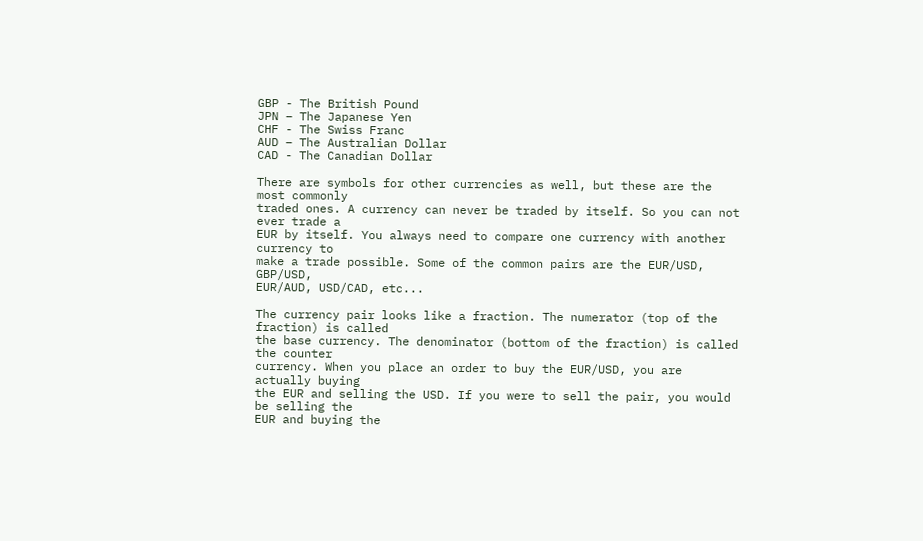GBP - The British Pound
JPN – The Japanese Yen
CHF - The Swiss Franc
AUD – The Australian Dollar
CAD - The Canadian Dollar

There are symbols for other currencies as well, but these are the most commonly
traded ones. A currency can never be traded by itself. So you can not ever trade a
EUR by itself. You always need to compare one currency with another currency to
make a trade possible. Some of the common pairs are the EUR/USD, GBP/USD,
EUR/AUD, USD/CAD, etc...

The currency pair looks like a fraction. The numerator (top of the fraction) is called
the base currency. The denominator (bottom of the fraction) is called the counter
currency. When you place an order to buy the EUR/USD, you are actually buying
the EUR and selling the USD. If you were to sell the pair, you would be selling the
EUR and buying the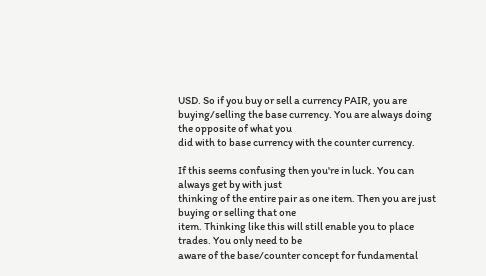USD. So if you buy or sell a currency PAIR, you are
buying/selling the base currency. You are always doing the opposite of what you
did with to base currency with the counter currency.

If this seems confusing then you're in luck. You can always get by with just
thinking of the entire pair as one item. Then you are just buying or selling that one
item. Thinking like this will still enable you to place trades. You only need to be
aware of the base/counter concept for fundamental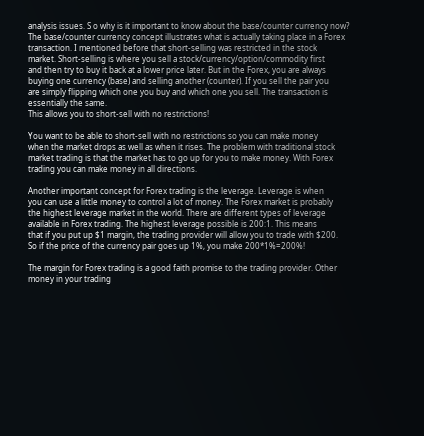analysis issues. S o why is it important to know about the base/counter currency now?
The base/counter currency concept illustrates what is actually taking place in a Forex
transaction. I mentioned before that short-selling was restricted in the stock
market. Short-selling is where you sell a stock/currency/option/commodity first
and then try to buy it back at a lower price later. But in the Forex, you are always
buying one currency (base) and selling another (counter). If you sell the pair you
are simply flipping which one you buy and which one you sell. The transaction is
essentially the same.
This allows you to short-sell with no restrictions!

You want to be able to short-sell with no restrictions so you can make money
when the market drops as well as when it rises. The problem with traditional stock
market trading is that the market has to go up for you to make money. With Forex
trading you can make money in all directions.

Another important concept for Forex trading is the leverage. Leverage is when
you can use a little money to control a lot of money. The Forex market is probably
the highest leverage market in the world. There are different types of leverage
available in Forex trading. The highest leverage possible is 200:1. This means
that if you put up $1 margin, the trading provider will allow you to trade with $200.
So if the price of the currency pair goes up 1%, you make 200*1%=200%!

The margin for Forex trading is a good faith promise to the trading provider. Other
money in your trading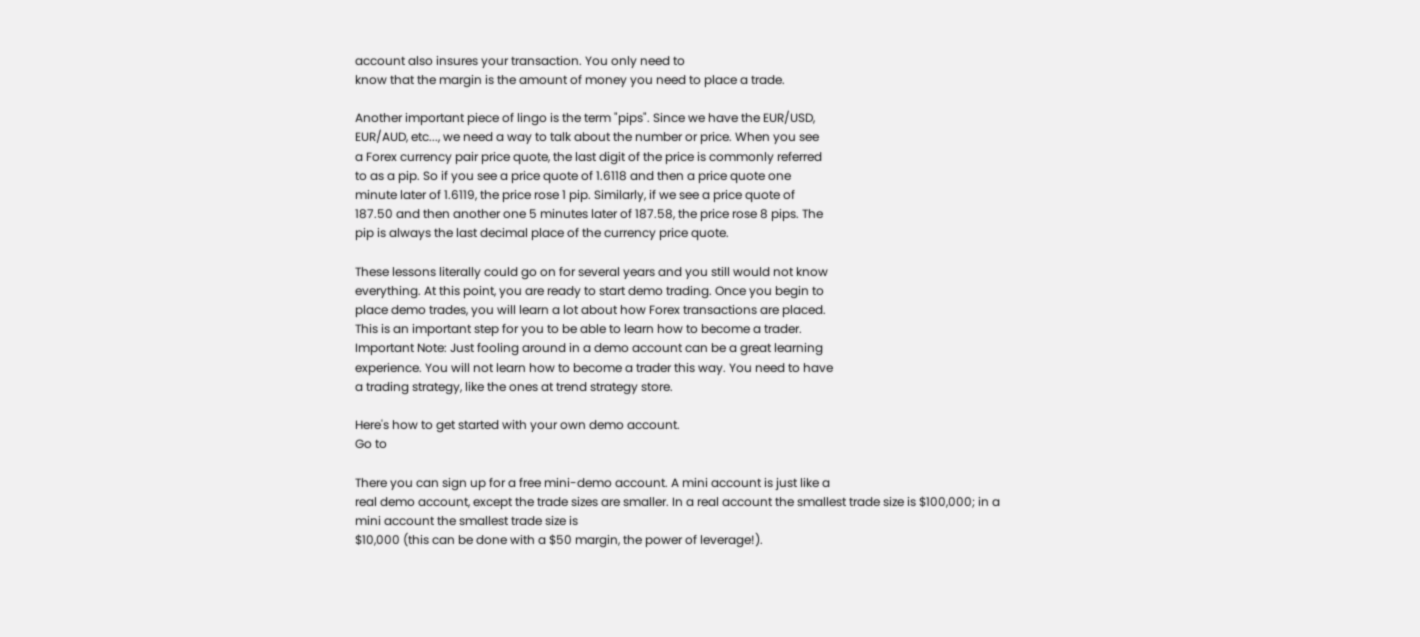account also insures your transaction. You only need to
know that the margin is the amount of money you need to place a trade.

Another important piece of lingo is the term "pips". Since we have the EUR/USD,
EUR/AUD, etc..., we need a way to talk about the number or price. When you see
a Forex currency pair price quote, the last digit of the price is commonly referred
to as a pip. So if you see a price quote of 1.6118 and then a price quote one
minute later of 1.6119, the price rose 1 pip. Similarly, if we see a price quote of
187.50 and then another one 5 minutes later of 187.58, the price rose 8 pips. The
pip is always the last decimal place of the currency price quote.

These lessons literally could go on for several years and you still would not know
everything. At this point, you are ready to start demo trading. Once you begin to
place demo trades, you will learn a lot about how Forex transactions are placed.
This is an important step for you to be able to learn how to become a trader.
Important Note: Just fooling around in a demo account can be a great learning
experience. You will not learn how to become a trader this way. You need to have
a trading strategy, like the ones at trend strategy store.

Here's how to get started with your own demo account.
Go to

There you can sign up for a free mini-demo account. A mini account is just like a
real demo account, except the trade sizes are smaller. In a real account the smallest trade size is $100,000; in a mini account the smallest trade size is
$10,000 (this can be done with a $50 margin, the power of leverage!).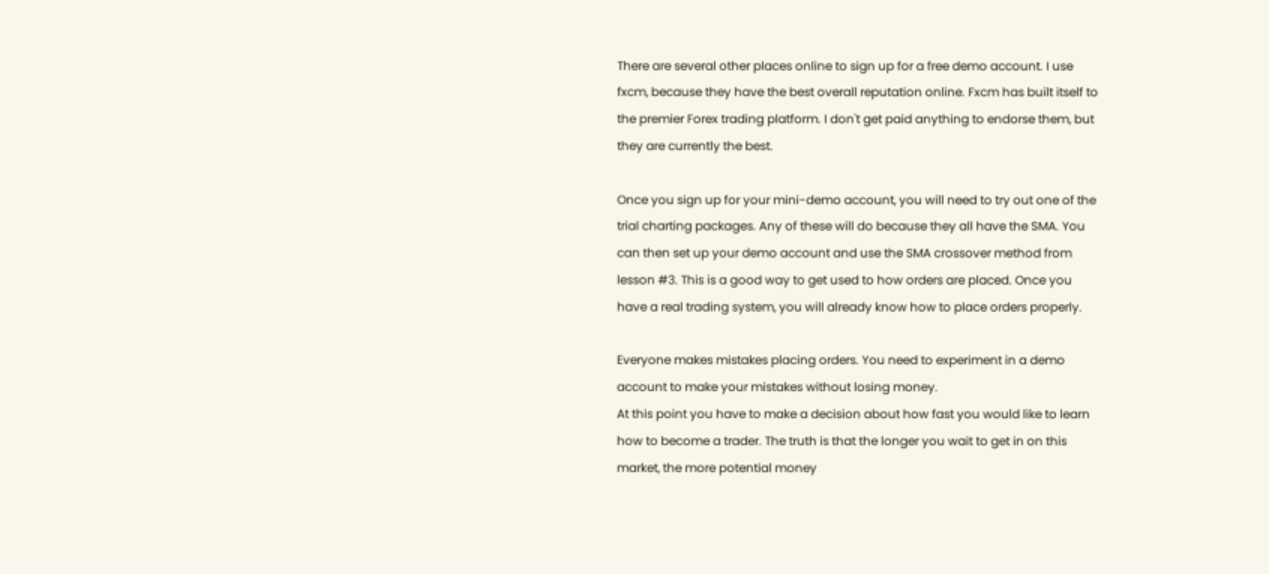There are several other places online to sign up for a free demo account. I use
fxcm, because they have the best overall reputation online. Fxcm has built itself to
the premier Forex trading platform. I don't get paid anything to endorse them, but
they are currently the best.

Once you sign up for your mini-demo account, you will need to try out one of the
trial charting packages. Any of these will do because they all have the SMA. You
can then set up your demo account and use the SMA crossover method from
lesson #3. This is a good way to get used to how orders are placed. Once you
have a real trading system, you will already know how to place orders properly.

Everyone makes mistakes placing orders. You need to experiment in a demo
account to make your mistakes without losing money.
At this point you have to make a decision about how fast you would like to learn
how to become a trader. The truth is that the longer you wait to get in on this
market, the more potential money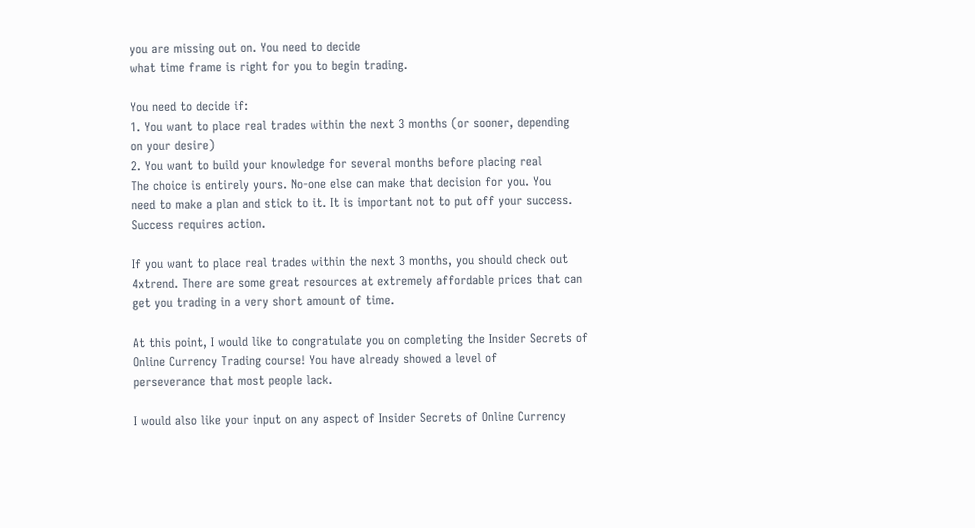you are missing out on. You need to decide
what time frame is right for you to begin trading.

You need to decide if:
1. You want to place real trades within the next 3 months (or sooner, depending
on your desire)
2. You want to build your knowledge for several months before placing real
The choice is entirely yours. No-one else can make that decision for you. You
need to make a plan and stick to it. It is important not to put off your success.
Success requires action.

If you want to place real trades within the next 3 months, you should check out
4xtrend. There are some great resources at extremely affordable prices that can
get you trading in a very short amount of time.

At this point, I would like to congratulate you on completing the Insider Secrets of
Online Currency Trading course! You have already showed a level of
perseverance that most people lack.

I would also like your input on any aspect of Insider Secrets of Online Currency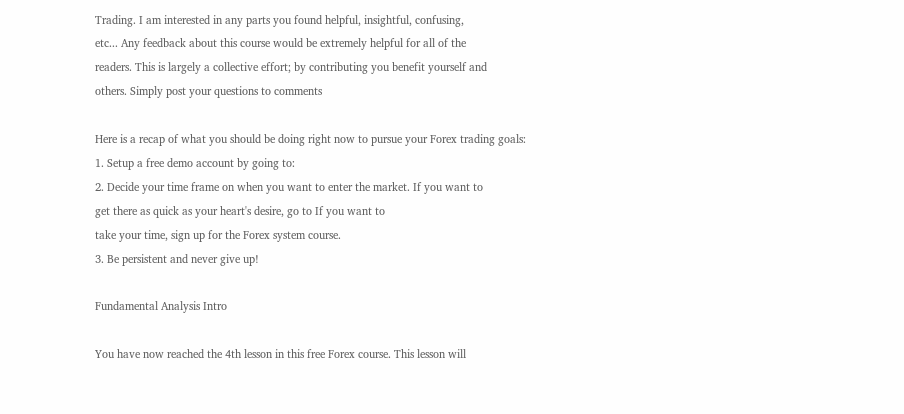Trading. I am interested in any parts you found helpful, insightful, confusing,
etc... Any feedback about this course would be extremely helpful for all of the
readers. This is largely a collective effort; by contributing you benefit yourself and
others. Simply post your questions to comments

Here is a recap of what you should be doing right now to pursue your Forex trading goals:
1. Setup a free demo account by going to:
2. Decide your time frame on when you want to enter the market. If you want to
get there as quick as your heart's desire, go to If you want to
take your time, sign up for the Forex system course.
3. Be persistent and never give up!

Fundamental Analysis Intro

You have now reached the 4th lesson in this free Forex course. This lesson will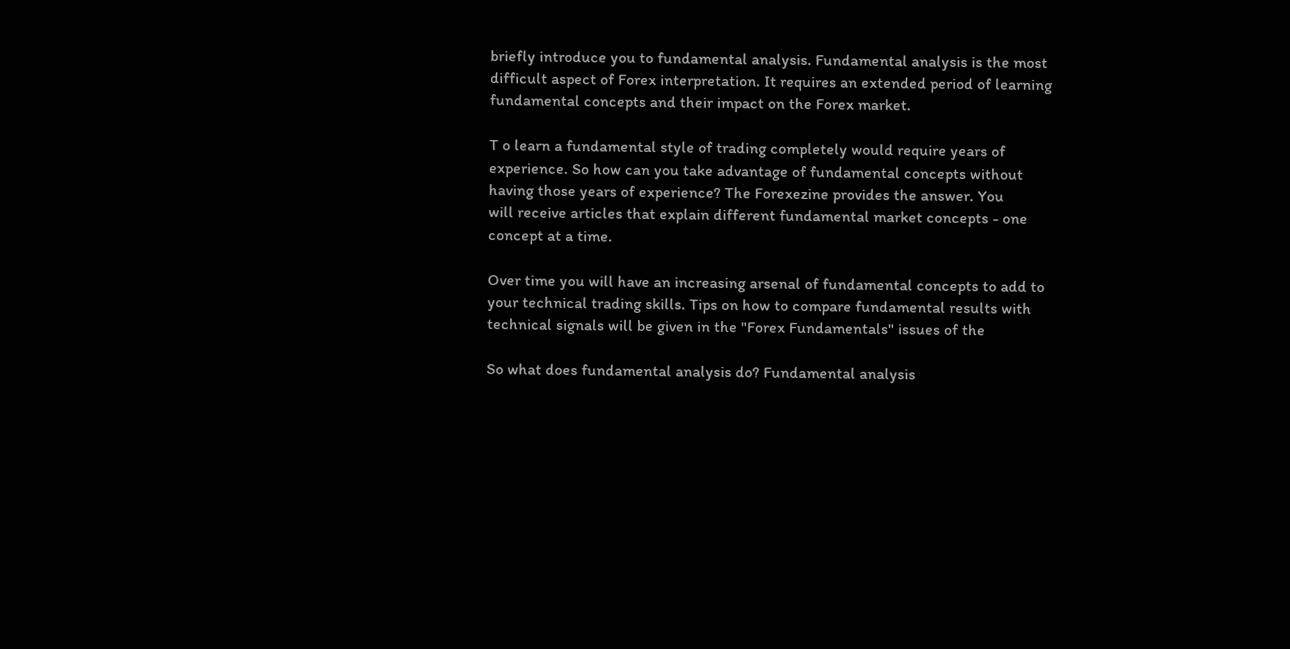briefly introduce you to fundamental analysis. Fundamental analysis is the most
difficult aspect of Forex interpretation. It requires an extended period of learning
fundamental concepts and their impact on the Forex market.

T o learn a fundamental style of trading completely would require years of
experience. So how can you take advantage of fundamental concepts without
having those years of experience? The Forexezine provides the answer. You
will receive articles that explain different fundamental market concepts - one
concept at a time.

Over time you will have an increasing arsenal of fundamental concepts to add to
your technical trading skills. Tips on how to compare fundamental results with
technical signals will be given in the "Forex Fundamentals" issues of the

So what does fundamental analysis do? Fundamental analysis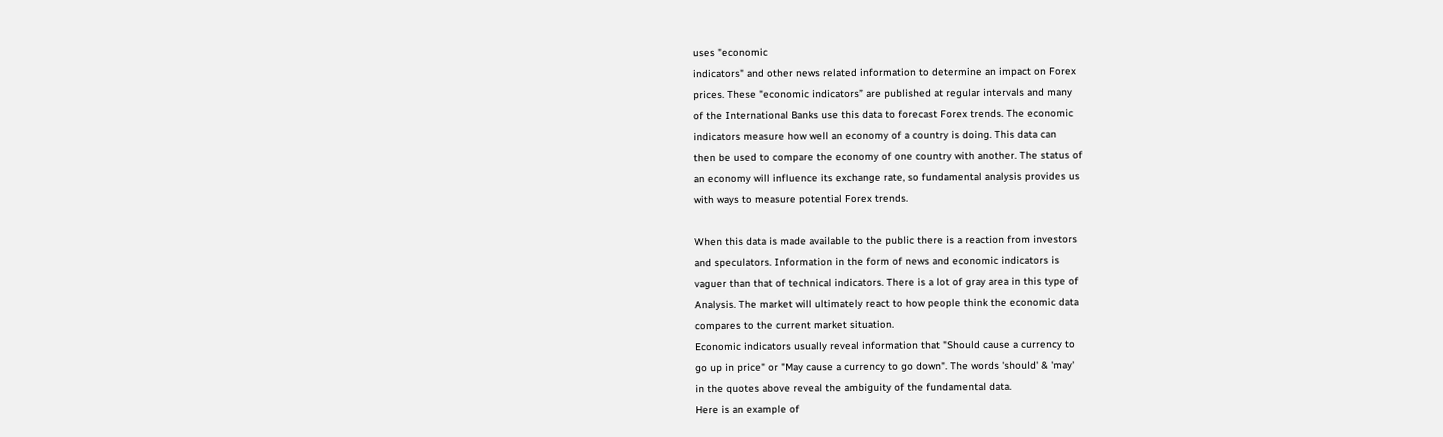uses "economic
indicators" and other news related information to determine an impact on Forex
prices. These "economic indicators” are published at regular intervals and many
of the International Banks use this data to forecast Forex trends. The economic
indicators measure how well an economy of a country is doing. This data can
then be used to compare the economy of one country with another. The status of
an economy will influence its exchange rate, so fundamental analysis provides us
with ways to measure potential Forex trends.

When this data is made available to the public there is a reaction from investors
and speculators. Information in the form of news and economic indicators is
vaguer than that of technical indicators. There is a lot of gray area in this type of
Analysis. The market will ultimately react to how people think the economic data
compares to the current market situation.
Economic indicators usually reveal information that "Should cause a currency to
go up in price" or "May cause a currency to go down". The words 'should' & 'may'
in the quotes above reveal the ambiguity of the fundamental data.
Here is an example of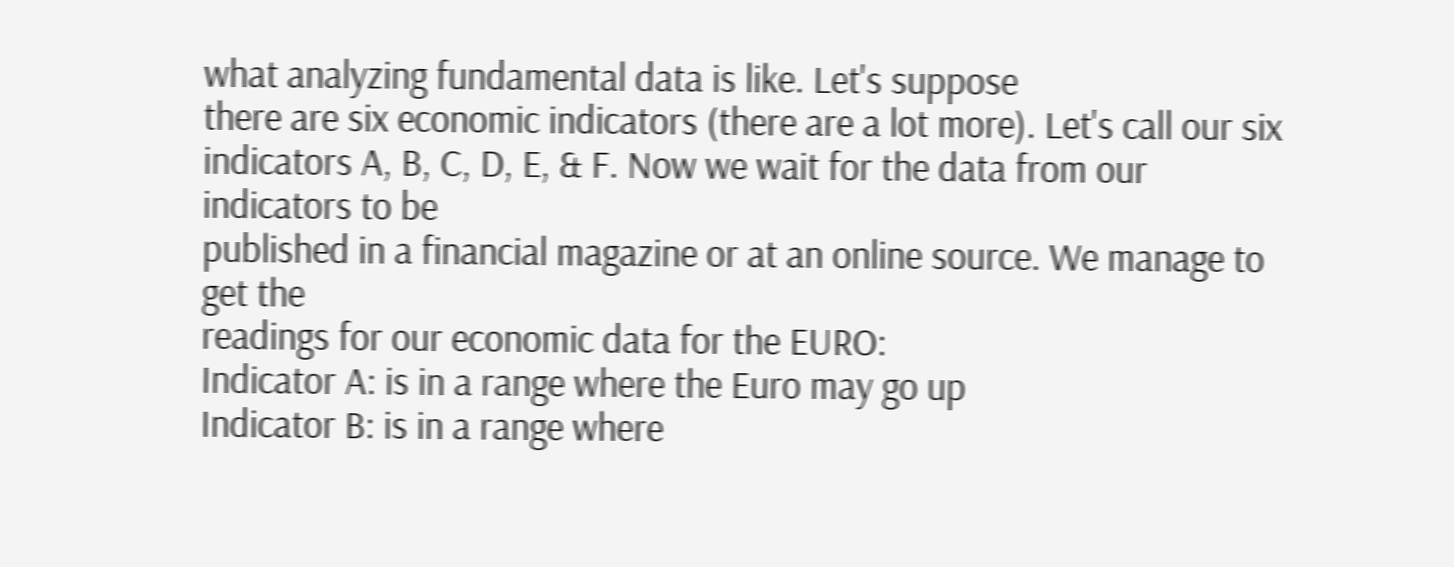what analyzing fundamental data is like. Let's suppose
there are six economic indicators (there are a lot more). Let's call our six
indicators A, B, C, D, E, & F. Now we wait for the data from our indicators to be
published in a financial magazine or at an online source. We manage to get the
readings for our economic data for the EURO:
Indicator A: is in a range where the Euro may go up
Indicator B: is in a range where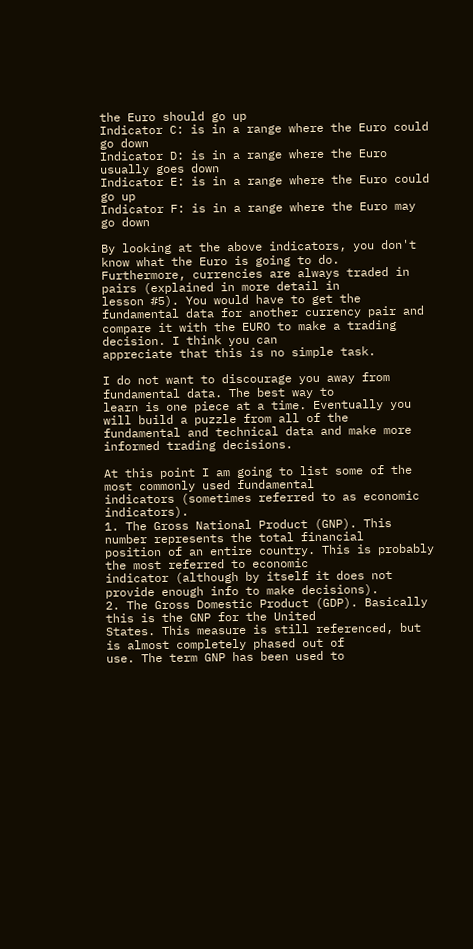the Euro should go up
Indicator C: is in a range where the Euro could go down
Indicator D: is in a range where the Euro usually goes down
Indicator E: is in a range where the Euro could go up
Indicator F: is in a range where the Euro may go down

By looking at the above indicators, you don't know what the Euro is going to do.
Furthermore, currencies are always traded in pairs (explained in more detail in
lesson #5). You would have to get the fundamental data for another currency pair and compare it with the EURO to make a trading decision. I think you can
appreciate that this is no simple task.

I do not want to discourage you away from fundamental data. The best way to
learn is one piece at a time. Eventually you will build a puzzle from all of the
fundamental and technical data and make more informed trading decisions.

At this point I am going to list some of the most commonly used fundamental
indicators (sometimes referred to as economic indicators).
1. The Gross National Product (GNP). This number represents the total financial
position of an entire country. This is probably the most referred to economic
indicator (although by itself it does not provide enough info to make decisions).
2. The Gross Domestic Product (GDP). Basically this is the GNP for the United
States. This measure is still referenced, but is almost completely phased out of
use. The term GNP has been used to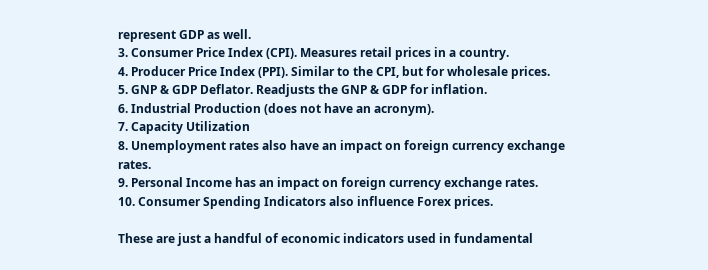represent GDP as well.
3. Consumer Price Index (CPI). Measures retail prices in a country.
4. Producer Price Index (PPI). Similar to the CPI, but for wholesale prices.
5. GNP & GDP Deflator. Readjusts the GNP & GDP for inflation.
6. Industrial Production (does not have an acronym).
7. Capacity Utilization
8. Unemployment rates also have an impact on foreign currency exchange rates.
9. Personal Income has an impact on foreign currency exchange rates.
10. Consumer Spending Indicators also influence Forex prices.

These are just a handful of economic indicators used in fundamental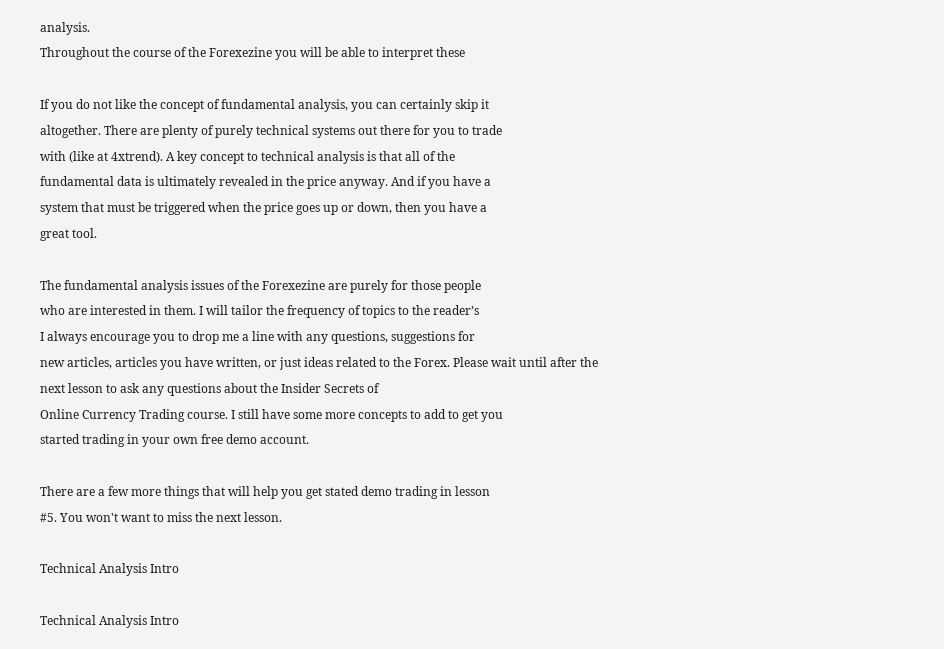analysis.
Throughout the course of the Forexezine you will be able to interpret these

If you do not like the concept of fundamental analysis, you can certainly skip it
altogether. There are plenty of purely technical systems out there for you to trade
with (like at 4xtrend). A key concept to technical analysis is that all of the
fundamental data is ultimately revealed in the price anyway. And if you have a
system that must be triggered when the price goes up or down, then you have a
great tool.

The fundamental analysis issues of the Forexezine are purely for those people
who are interested in them. I will tailor the frequency of topics to the reader’s
I always encourage you to drop me a line with any questions, suggestions for
new articles, articles you have written, or just ideas related to the Forex. Please wait until after the next lesson to ask any questions about the Insider Secrets of
Online Currency Trading course. I still have some more concepts to add to get you
started trading in your own free demo account.

There are a few more things that will help you get stated demo trading in lesson
#5. You won't want to miss the next lesson.

Technical Analysis Intro

Technical Analysis Intro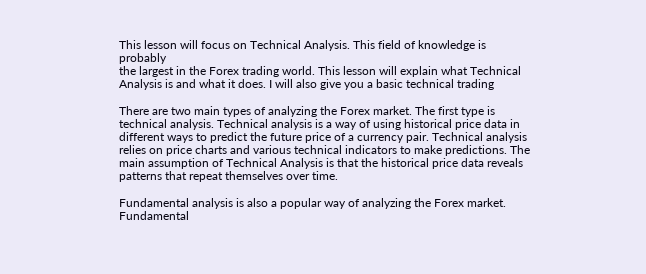This lesson will focus on Technical Analysis. This field of knowledge is probably
the largest in the Forex trading world. This lesson will explain what Technical
Analysis is and what it does. I will also give you a basic technical trading

There are two main types of analyzing the Forex market. The first type is
technical analysis. Technical analysis is a way of using historical price data in
different ways to predict the future price of a currency pair. Technical analysis
relies on price charts and various technical indicators to make predictions. The
main assumption of Technical Analysis is that the historical price data reveals
patterns that repeat themselves over time.

Fundamental analysis is also a popular way of analyzing the Forex market.
Fundamental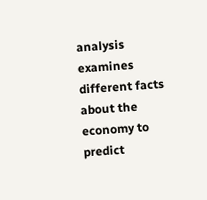analysis examines different facts about the economy to predict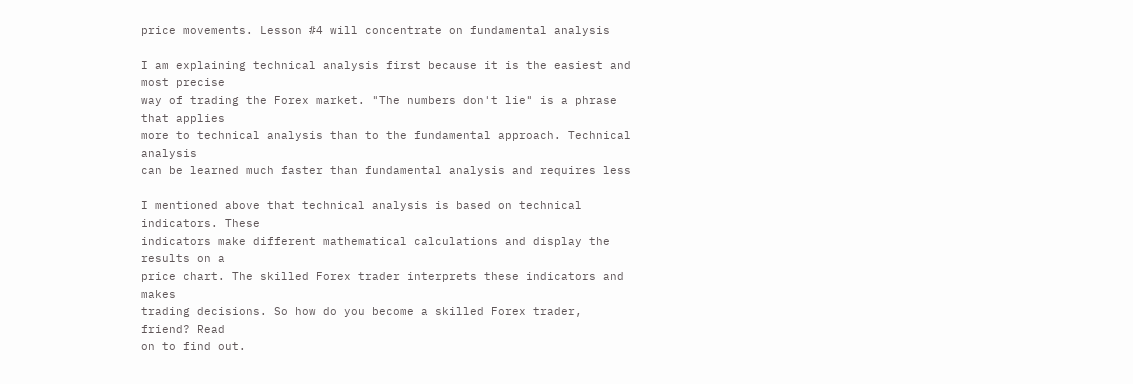price movements. Lesson #4 will concentrate on fundamental analysis

I am explaining technical analysis first because it is the easiest and most precise
way of trading the Forex market. "The numbers don't lie" is a phrase that applies
more to technical analysis than to the fundamental approach. Technical analysis
can be learned much faster than fundamental analysis and requires less

I mentioned above that technical analysis is based on technical indicators. These
indicators make different mathematical calculations and display the results on a
price chart. The skilled Forex trader interprets these indicators and makes
trading decisions. So how do you become a skilled Forex trader, friend? Read
on to find out.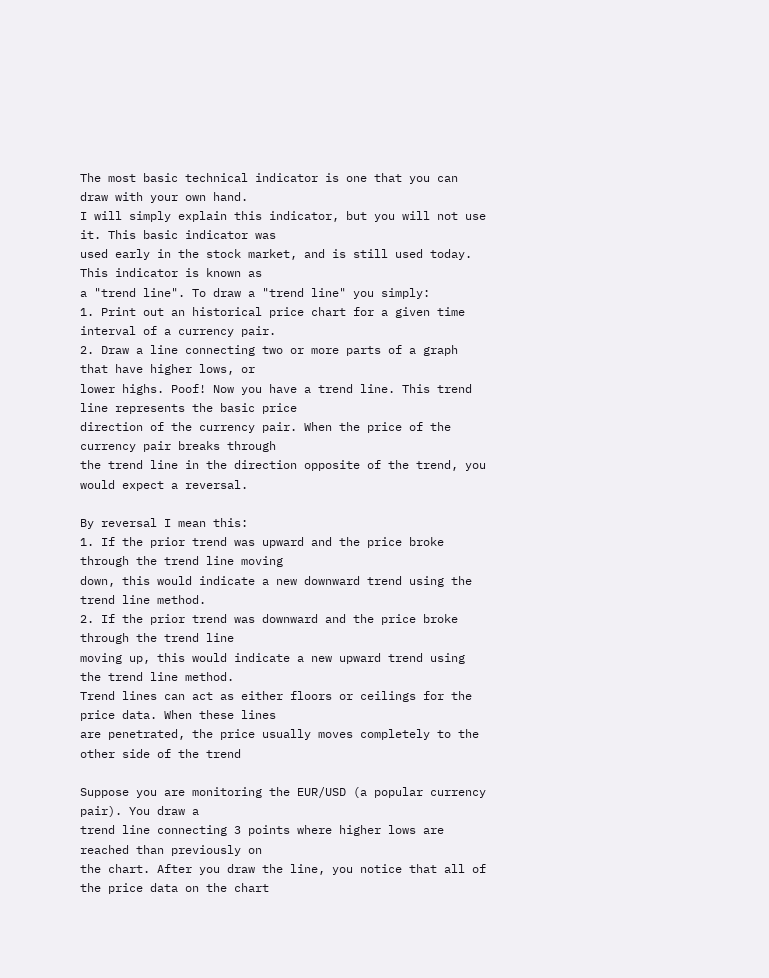The most basic technical indicator is one that you can draw with your own hand.
I will simply explain this indicator, but you will not use it. This basic indicator was
used early in the stock market, and is still used today. This indicator is known as
a "trend line". To draw a "trend line" you simply:
1. Print out an historical price chart for a given time interval of a currency pair.
2. Draw a line connecting two or more parts of a graph that have higher lows, or
lower highs. Poof! Now you have a trend line. This trend line represents the basic price
direction of the currency pair. When the price of the currency pair breaks through
the trend line in the direction opposite of the trend, you would expect a reversal.

By reversal I mean this:
1. If the prior trend was upward and the price broke through the trend line moving
down, this would indicate a new downward trend using the trend line method.
2. If the prior trend was downward and the price broke through the trend line
moving up, this would indicate a new upward trend using the trend line method.
Trend lines can act as either floors or ceilings for the price data. When these lines
are penetrated, the price usually moves completely to the other side of the trend

Suppose you are monitoring the EUR/USD (a popular currency pair). You draw a
trend line connecting 3 points where higher lows are reached than previously on
the chart. After you draw the line, you notice that all of the price data on the chart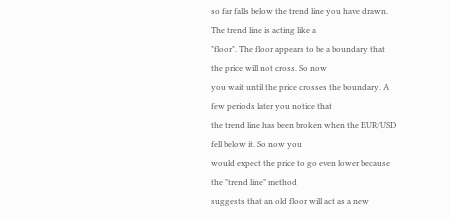so far falls below the trend line you have drawn. The trend line is acting like a
"floor". The floor appears to be a boundary that the price will not cross. So now
you wait until the price crosses the boundary. A few periods later you notice that
the trend line has been broken when the EUR/USD fell below it. So now you
would expect the price to go even lower because the "trend line" method
suggests that an old floor will act as a new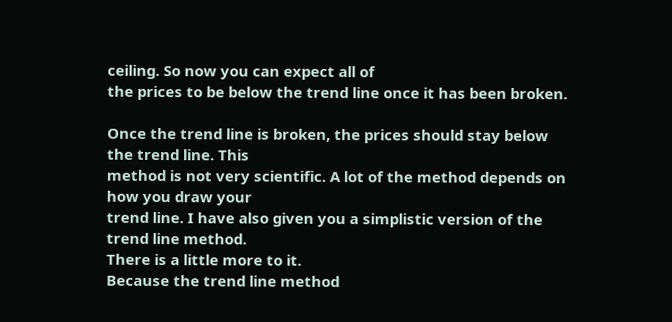ceiling. So now you can expect all of
the prices to be below the trend line once it has been broken.

Once the trend line is broken, the prices should stay below the trend line. This
method is not very scientific. A lot of the method depends on how you draw your
trend line. I have also given you a simplistic version of the trend line method.
There is a little more to it.
Because the trend line method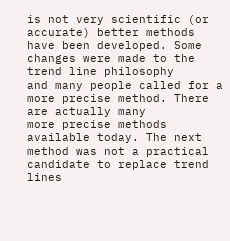is not very scientific (or accurate) better methods
have been developed. Some changes were made to the trend line philosophy
and many people called for a more precise method. There are actually many
more precise methods available today. The next method was not a practical
candidate to replace trend lines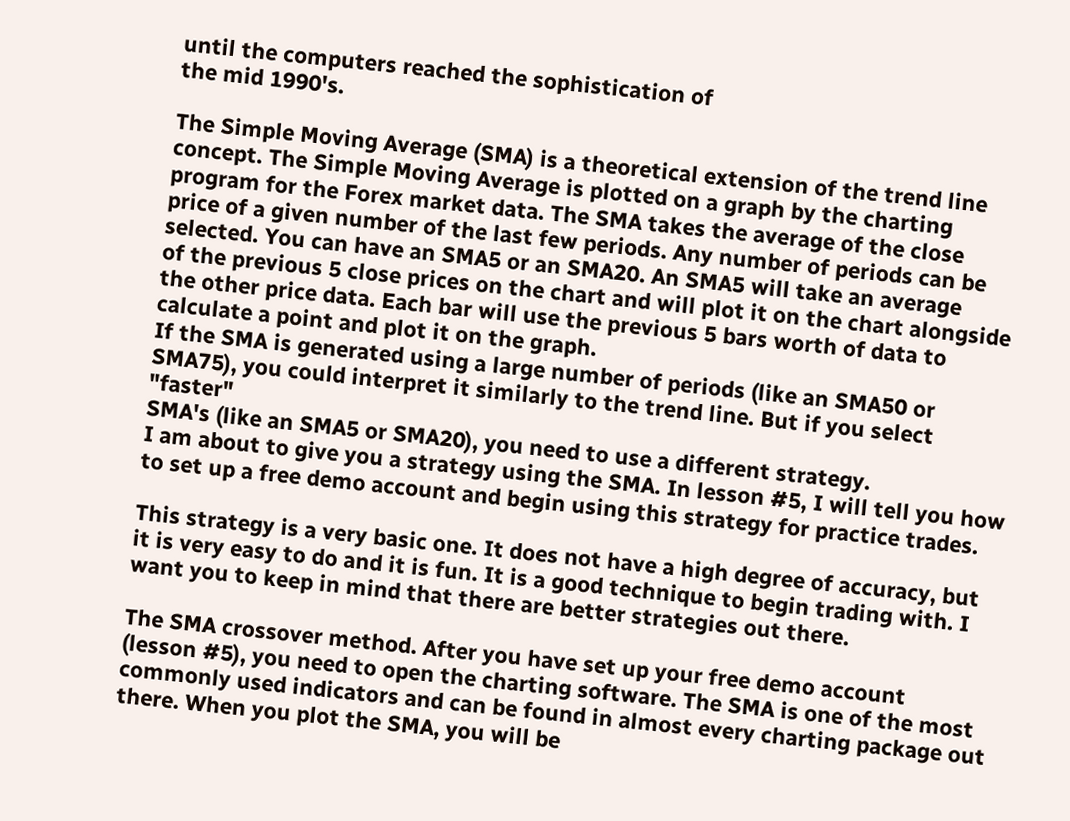until the computers reached the sophistication of
the mid 1990's.

The Simple Moving Average (SMA) is a theoretical extension of the trend line
concept. The Simple Moving Average is plotted on a graph by the charting
program for the Forex market data. The SMA takes the average of the close
price of a given number of the last few periods. Any number of periods can be
selected. You can have an SMA5 or an SMA20. An SMA5 will take an average
of the previous 5 close prices on the chart and will plot it on the chart alongside
the other price data. Each bar will use the previous 5 bars worth of data to
calculate a point and plot it on the graph.
If the SMA is generated using a large number of periods (like an SMA50 or
SMA75), you could interpret it similarly to the trend line. But if you select "faster"
SMA's (like an SMA5 or SMA20), you need to use a different strategy.
I am about to give you a strategy using the SMA. In lesson #5, I will tell you how to set up a free demo account and begin using this strategy for practice trades.

This strategy is a very basic one. It does not have a high degree of accuracy, but
it is very easy to do and it is fun. It is a good technique to begin trading with. I
want you to keep in mind that there are better strategies out there.

The SMA crossover method. After you have set up your free demo account
(lesson #5), you need to open the charting software. The SMA is one of the most
commonly used indicators and can be found in almost every charting package out
there. When you plot the SMA, you will be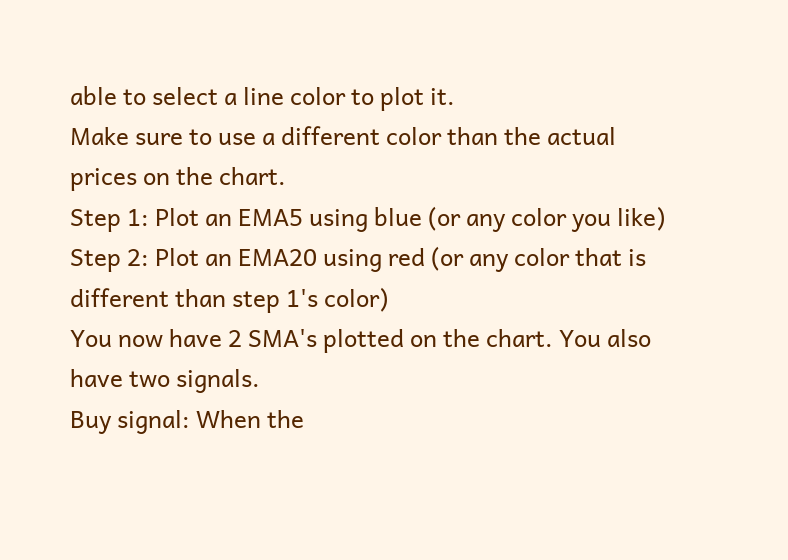able to select a line color to plot it.
Make sure to use a different color than the actual prices on the chart.
Step 1: Plot an EMA5 using blue (or any color you like)
Step 2: Plot an EMA20 using red (or any color that is different than step 1's color)
You now have 2 SMA's plotted on the chart. You also have two signals.
Buy signal: When the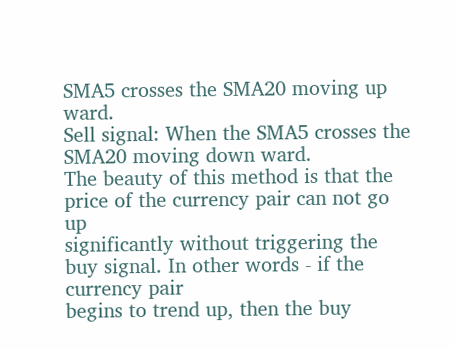SMA5 crosses the SMA20 moving up ward.
Sell signal: When the SMA5 crosses the SMA20 moving down ward.
The beauty of this method is that the price of the currency pair can not go up
significantly without triggering the buy signal. In other words - if the currency pair
begins to trend up, then the buy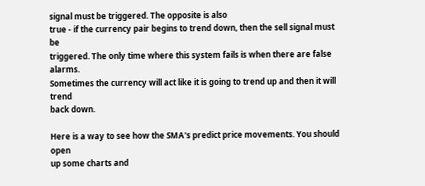signal must be triggered. The opposite is also
true - if the currency pair begins to trend down, then the sell signal must be
triggered. The only time where this system fails is when there are false alarms.
Sometimes the currency will act like it is going to trend up and then it will trend
back down.

Here is a way to see how the SMA's predict price movements. You should open
up some charts and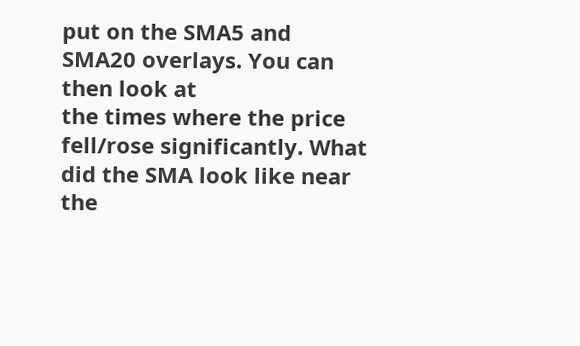put on the SMA5 and SMA20 overlays. You can then look at
the times where the price fell/rose significantly. What did the SMA look like near
the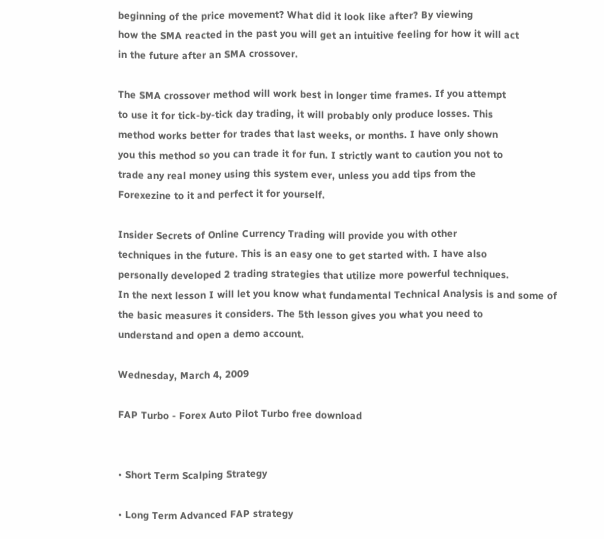beginning of the price movement? What did it look like after? By viewing
how the SMA reacted in the past you will get an intuitive feeling for how it will act
in the future after an SMA crossover.

The SMA crossover method will work best in longer time frames. If you attempt
to use it for tick-by-tick day trading, it will probably only produce losses. This
method works better for trades that last weeks, or months. I have only shown
you this method so you can trade it for fun. I strictly want to caution you not to
trade any real money using this system ever, unless you add tips from the
Forexezine to it and perfect it for yourself.

Insider Secrets of Online Currency Trading will provide you with other
techniques in the future. This is an easy one to get started with. I have also
personally developed 2 trading strategies that utilize more powerful techniques.
In the next lesson I will let you know what fundamental Technical Analysis is and some of
the basic measures it considers. The 5th lesson gives you what you need to
understand and open a demo account.

Wednesday, March 4, 2009

FAP Turbo - Forex Auto Pilot Turbo free download


• Short Term Scalping Strategy

• Long Term Advanced FAP strategy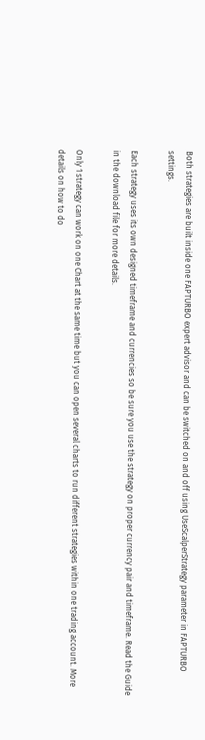Both strategies are built inside one FAPTURBO expert advisor and can be switched on and off using UseScalperStrategy parameter in FAPTURBO settings.

Each strategy uses its own designed timeframe and currencies so be sure you use the strategy on proper currency pair and timeframe. Read the Guide in the download file for more details.

Only 1 strategy can work on one Chart at the same time but you can open several charts to run different strategies within one trading account. More details on how to do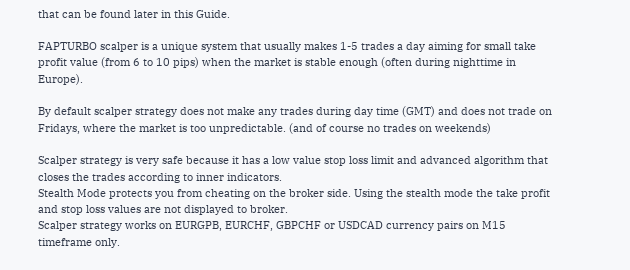that can be found later in this Guide.

FAPTURBO scalper is a unique system that usually makes 1-5 trades a day aiming for small take profit value (from 6 to 10 pips) when the market is stable enough (often during nighttime in Europe).

By default scalper strategy does not make any trades during day time (GMT) and does not trade on Fridays, where the market is too unpredictable. (and of course no trades on weekends)

Scalper strategy is very safe because it has a low value stop loss limit and advanced algorithm that closes the trades according to inner indicators.
Stealth Mode protects you from cheating on the broker side. Using the stealth mode the take profit and stop loss values are not displayed to broker.
Scalper strategy works on EURGPB, EURCHF, GBPCHF or USDCAD currency pairs on M15 timeframe only.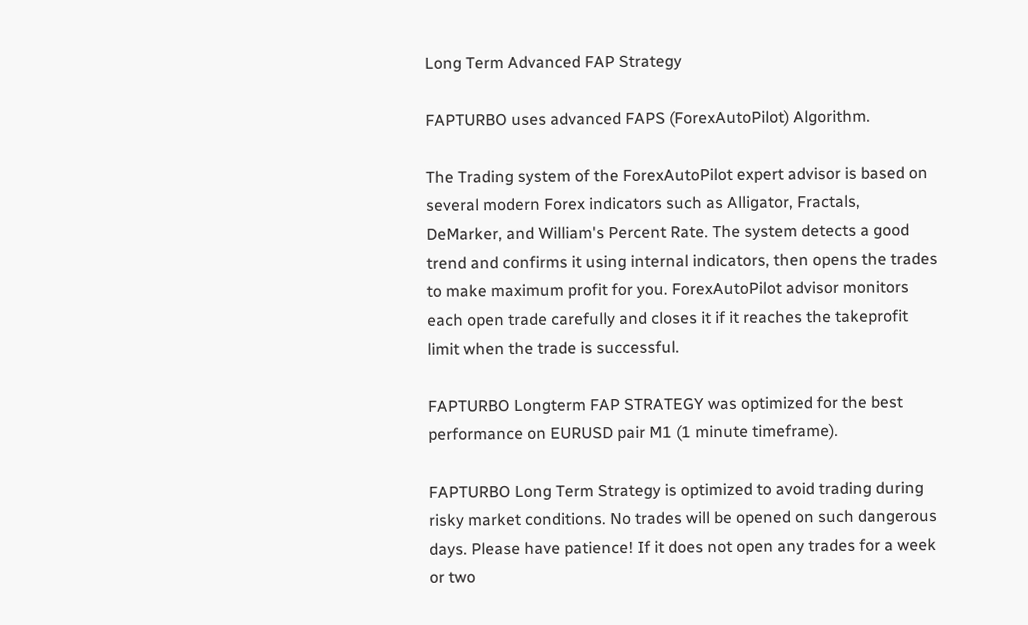Long Term Advanced FAP Strategy

FAPTURBO uses advanced FAPS (ForexAutoPilot) Algorithm.

The Trading system of the ForexAutoPilot expert advisor is based on several modern Forex indicators such as Alligator, Fractals, DeMarker, and William's Percent Rate. The system detects a good trend and confirms it using internal indicators, then opens the trades to make maximum profit for you. ForexAutoPilot advisor monitors each open trade carefully and closes it if it reaches the takeprofit limit when the trade is successful.

FAPTURBO Longterm FAP STRATEGY was optimized for the best performance on EURUSD pair M1 (1 minute timeframe).

FAPTURBO Long Term Strategy is optimized to avoid trading during risky market conditions. No trades will be opened on such dangerous days. Please have patience! If it does not open any trades for a week or two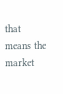that means the market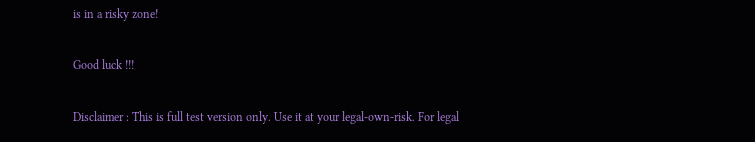is in a risky zone!

Good luck !!!

Disclaimer : This is full test version only. Use it at your legal-own-risk. For legal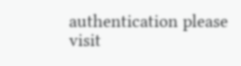authentication please visit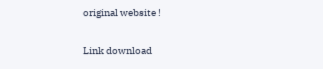original website !

Link download